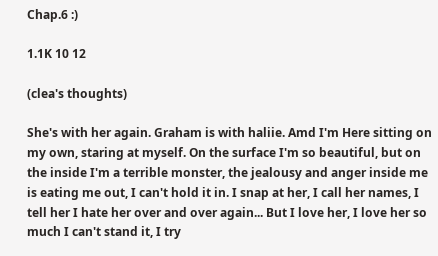Chap.6 :)

1.1K 10 12

(clea's thoughts)

She's with her again. Graham is with haliie. Amd I'm Here sitting on my own, staring at myself. On the surface I'm so beautiful, but on the inside I'm a terrible monster, the jealousy and anger inside me is eating me out, I can't hold it in. I snap at her, I call her names, I tell her I hate her over and over again... But I love her, I love her so much I can't stand it, I try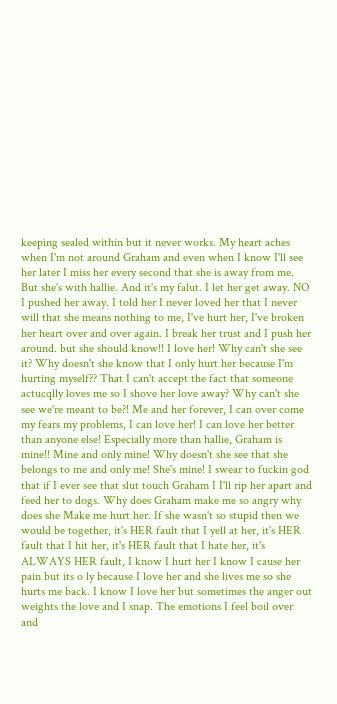keeping sealed within but it never works. My heart aches when I'm not around Graham and even when I know I'll see her later I miss her every second that she is away from me. But she's with hallie. And it's my falut. I let her get away. NO I pushed her away. I told her I never loved her that I never will that she means nothing to me, I've hurt her, I've broken her heart over and over again. I break her trust and I push her around. but she should know!! I love her! Why can't she see it? Why doesn't she know that I only hurt her because I'm hurting myself?? That I can't accept the fact that someone actucqlly loves me so I shove her love away? Why can't she see we're meant to be?! Me and her forever, I can over come my fears my problems, I can love her! I can love her better than anyone else! Especially more than hallie, Graham is mine!! Mine and only mine! Why doesn't she see that she belongs to me and only me! She's mine! I swear to fuckin god that if I ever see that slut touch Graham I I'll rip her apart and feed her to dogs. Why does Graham make me so angry why does she Make me hurt her. If she wasn't so stupid then we would be together, it's HER fault that I yell at her, it's HER fault that I hit her, it's HER fault that I hate her, it's ALWAYS HER fault, I know I hurt her I know I cause her pain but its o ly because I love her and she lives me so she hurts me back. I know I love her but sometimes the anger out weights the love and I snap. The emotions I feel boil over and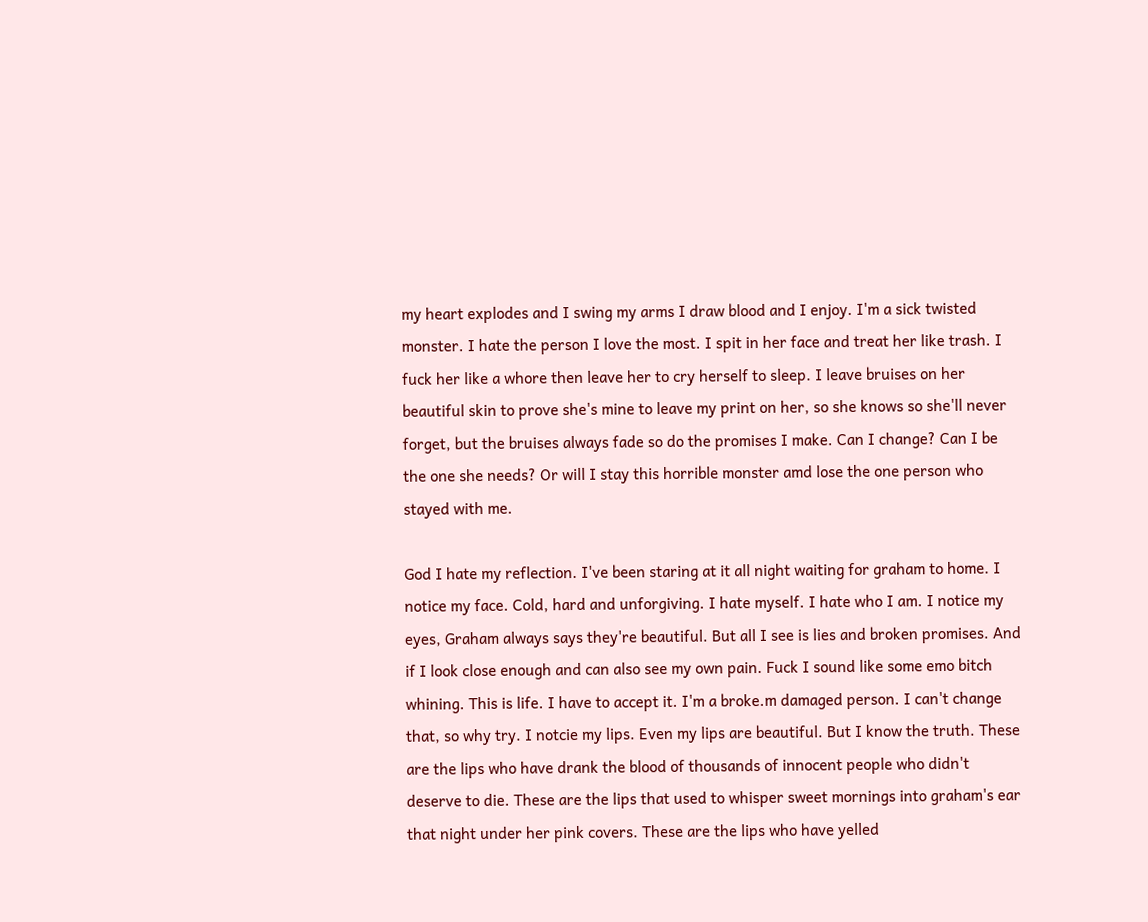my heart explodes and I swing my arms I draw blood and I enjoy. I'm a sick twisted monster. I hate the person I love the most. I spit in her face and treat her like trash. I fuck her like a whore then leave her to cry herself to sleep. I leave bruises on her beautiful skin to prove she's mine to leave my print on her, so she knows so she'll never forget, but the bruises always fade so do the promises I make. Can I change? Can I be the one she needs? Or will I stay this horrible monster amd lose the one person who stayed with me.

God I hate my reflection. I've been staring at it all night waiting for graham to home. I notice my face. Cold, hard and unforgiving. I hate myself. I hate who I am. I notice my eyes, Graham always says they're beautiful. But all I see is lies and broken promises. And if I look close enough and can also see my own pain. Fuck I sound like some emo bitch whining. This is life. I have to accept it. I'm a broke.m damaged person. I can't change that, so why try. I notcie my lips. Even my lips are beautiful. But I know the truth. These are the lips who have drank the blood of thousands of innocent people who didn't deserve to die. These are the lips that used to whisper sweet mornings into graham's ear that night under her pink covers. These are the lips who have yelled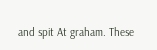and spit At graham. These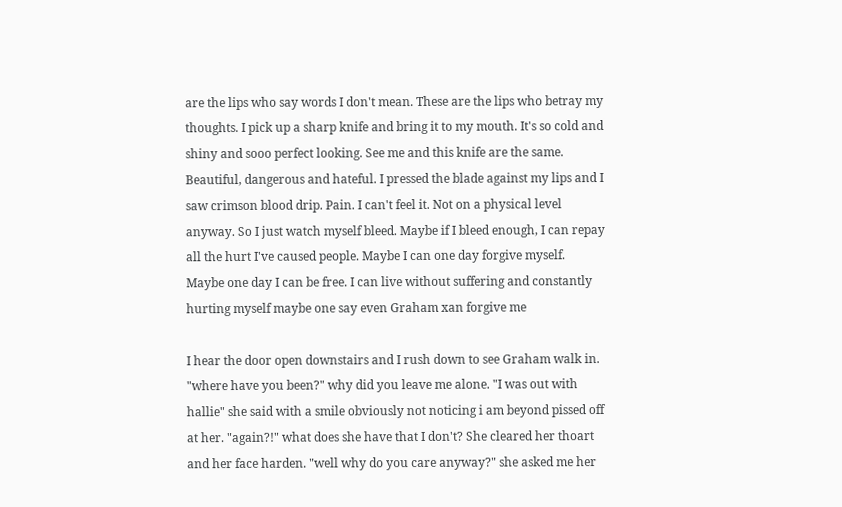are the lips who say words I don't mean. These are the lips who betray my thoughts. I pick up a sharp knife and bring it to my mouth. It's so cold and shiny and sooo perfect looking. See me and this knife are the same. Beautiful, dangerous and hateful. I pressed the blade against my lips and I saw crimson blood drip. Pain. I can't feel it. Not on a physical level anyway. So I just watch myself bleed. Maybe if I bleed enough, I can repay all the hurt I've caused people. Maybe I can one day forgive myself. Maybe one day I can be free. I can live without suffering and constantly hurting myself maybe one say even Graham xan forgive me

I hear the door open downstairs and I rush down to see Graham walk in. "where have you been?" why did you leave me alone. "I was out with hallie" she said with a smile obviously not noticing i am beyond pissed off at her. "again?!" what does she have that I don't? She cleared her thoart and her face harden. "well why do you care anyway?" she asked me her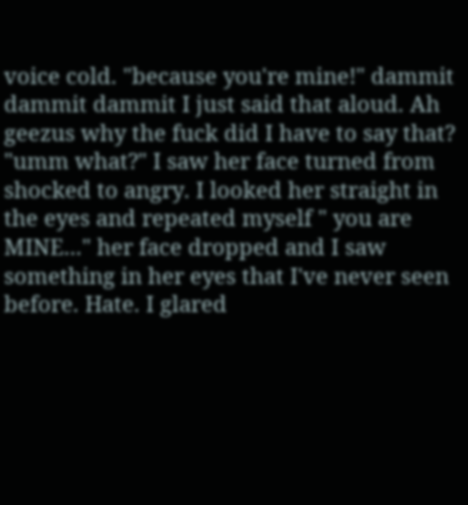voice cold. "because you're mine!" dammit dammit dammit I just said that aloud. Ah geezus why the fuck did I have to say that? "umm what?" I saw her face turned from shocked to angry. I looked her straight in the eyes and repeated myself " you are MINE..." her face dropped and I saw something in her eyes that I've never seen before. Hate. I glared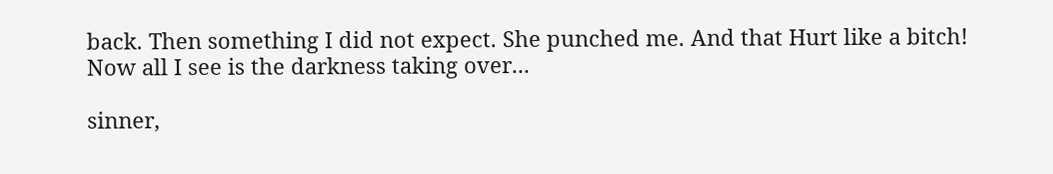back. Then something I did not expect. She punched me. And that Hurt like a bitch! Now all I see is the darkness taking over...

sinner,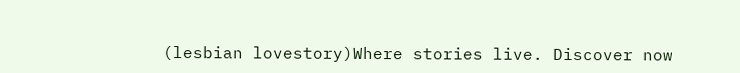(lesbian lovestory)Where stories live. Discover now